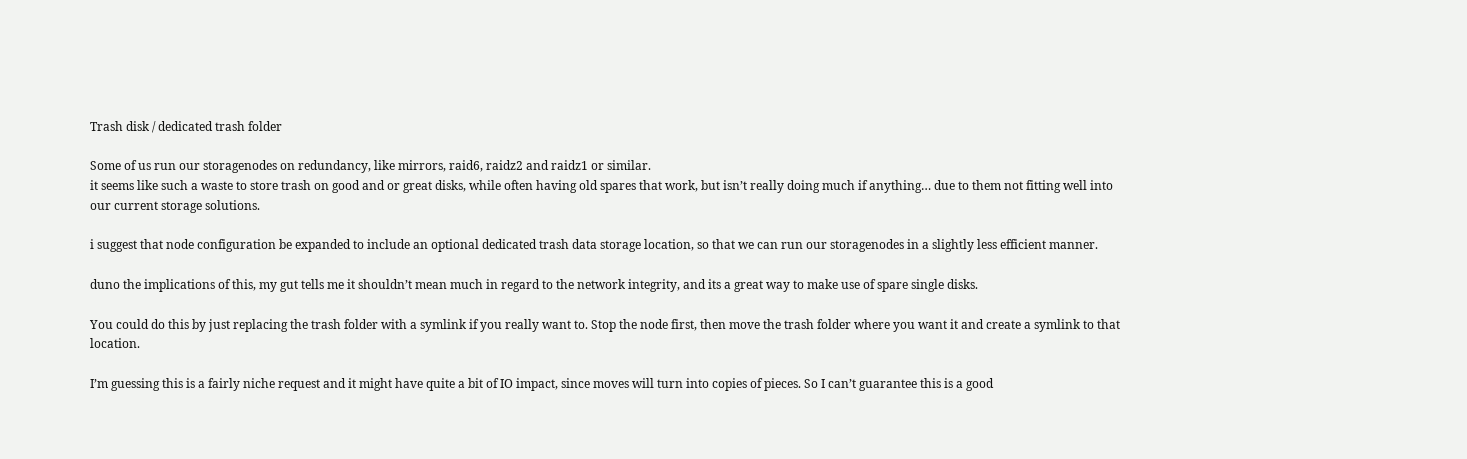Trash disk / dedicated trash folder

Some of us run our storagenodes on redundancy, like mirrors, raid6, raidz2 and raidz1 or similar.
it seems like such a waste to store trash on good and or great disks, while often having old spares that work, but isn’t really doing much if anything… due to them not fitting well into our current storage solutions.

i suggest that node configuration be expanded to include an optional dedicated trash data storage location, so that we can run our storagenodes in a slightly less efficient manner.

duno the implications of this, my gut tells me it shouldn’t mean much in regard to the network integrity, and its a great way to make use of spare single disks.

You could do this by just replacing the trash folder with a symlink if you really want to. Stop the node first, then move the trash folder where you want it and create a symlink to that location.

I’m guessing this is a fairly niche request and it might have quite a bit of IO impact, since moves will turn into copies of pieces. So I can’t guarantee this is a good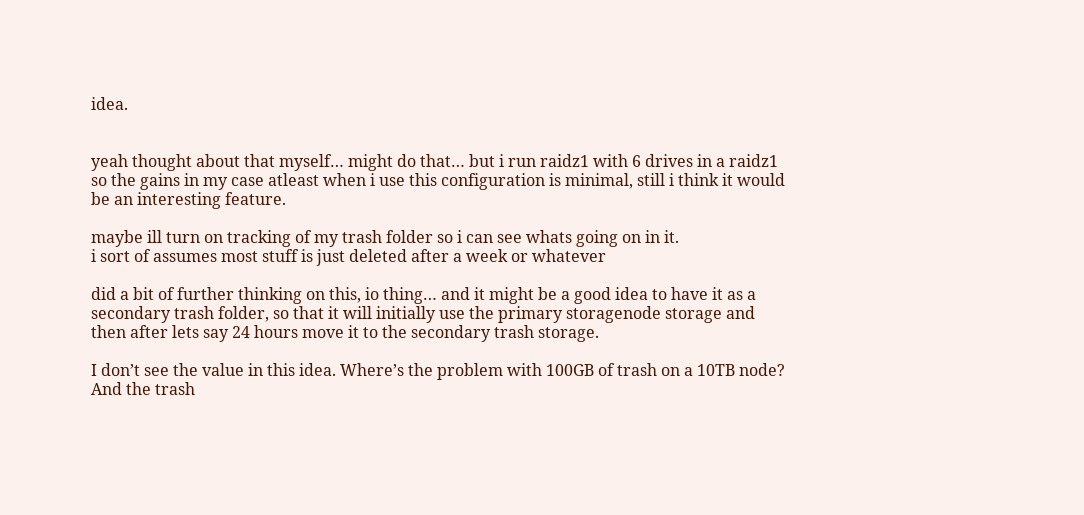idea.


yeah thought about that myself… might do that… but i run raidz1 with 6 drives in a raidz1
so the gains in my case atleast when i use this configuration is minimal, still i think it would be an interesting feature.

maybe ill turn on tracking of my trash folder so i can see whats going on in it.
i sort of assumes most stuff is just deleted after a week or whatever

did a bit of further thinking on this, io thing… and it might be a good idea to have it as a secondary trash folder, so that it will initially use the primary storagenode storage and then after lets say 24 hours move it to the secondary trash storage.

I don’t see the value in this idea. Where’s the problem with 100GB of trash on a 10TB node?
And the trash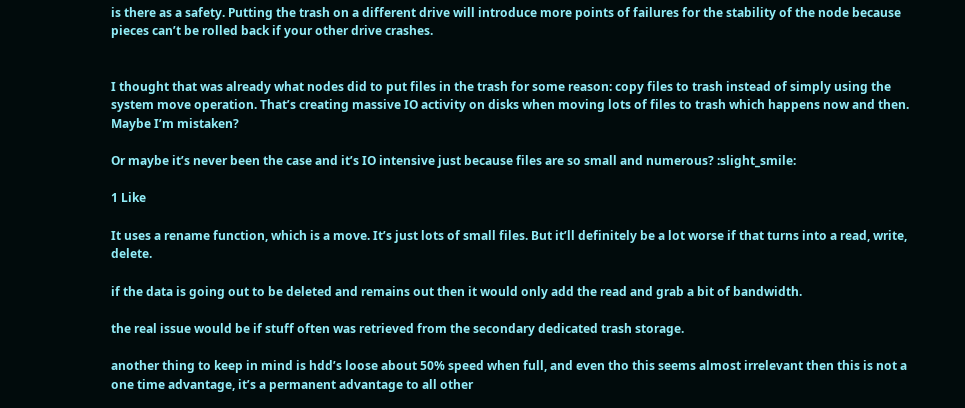is there as a safety. Putting the trash on a different drive will introduce more points of failures for the stability of the node because pieces can’t be rolled back if your other drive crashes.


I thought that was already what nodes did to put files in the trash for some reason: copy files to trash instead of simply using the system move operation. That’s creating massive IO activity on disks when moving lots of files to trash which happens now and then. Maybe I’m mistaken?

Or maybe it’s never been the case and it’s IO intensive just because files are so small and numerous? :slight_smile:

1 Like

It uses a rename function, which is a move. It’s just lots of small files. But it’ll definitely be a lot worse if that turns into a read, write, delete.

if the data is going out to be deleted and remains out then it would only add the read and grab a bit of bandwidth.

the real issue would be if stuff often was retrieved from the secondary dedicated trash storage.

another thing to keep in mind is hdd’s loose about 50% speed when full, and even tho this seems almost irrelevant then this is not a one time advantage, it’s a permanent advantage to all other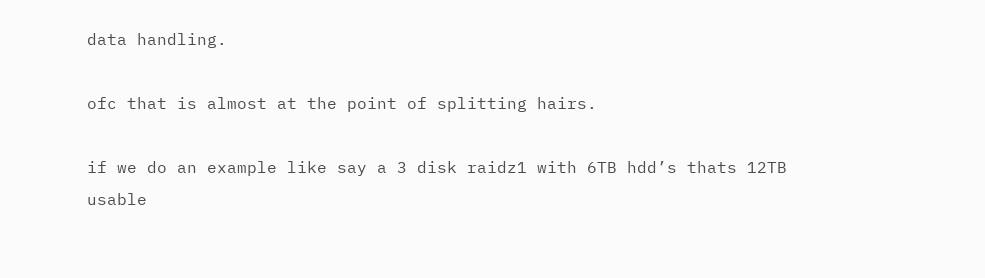data handling.

ofc that is almost at the point of splitting hairs.

if we do an example like say a 3 disk raidz1 with 6TB hdd’s thats 12TB usable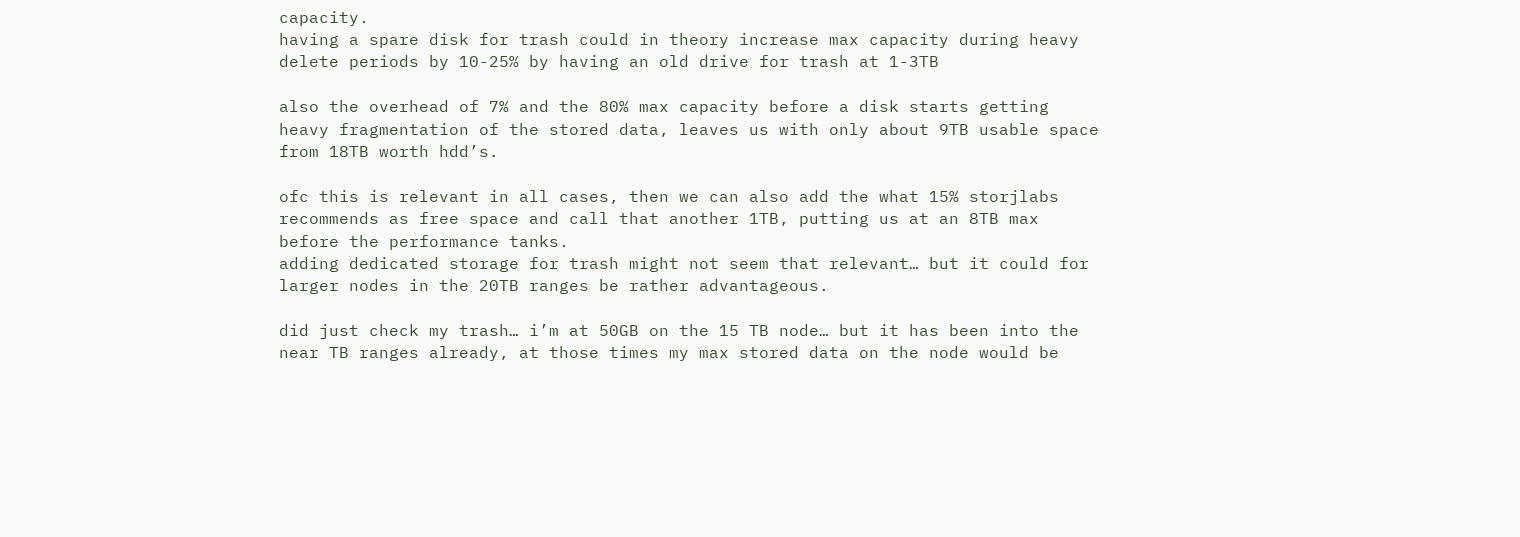capacity.
having a spare disk for trash could in theory increase max capacity during heavy delete periods by 10-25% by having an old drive for trash at 1-3TB

also the overhead of 7% and the 80% max capacity before a disk starts getting heavy fragmentation of the stored data, leaves us with only about 9TB usable space from 18TB worth hdd’s.

ofc this is relevant in all cases, then we can also add the what 15% storjlabs recommends as free space and call that another 1TB, putting us at an 8TB max before the performance tanks.
adding dedicated storage for trash might not seem that relevant… but it could for larger nodes in the 20TB ranges be rather advantageous.

did just check my trash… i’m at 50GB on the 15 TB node… but it has been into the near TB ranges already, at those times my max stored data on the node would be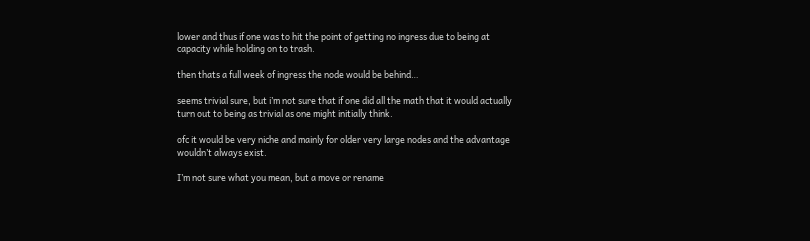lower and thus if one was to hit the point of getting no ingress due to being at capacity while holding on to trash.

then thats a full week of ingress the node would be behind…

seems trivial sure, but i’m not sure that if one did all the math that it would actually turn out to being as trivial as one might initially think.

ofc it would be very niche and mainly for older very large nodes and the advantage wouldn’t always exist.

I’m not sure what you mean, but a move or rename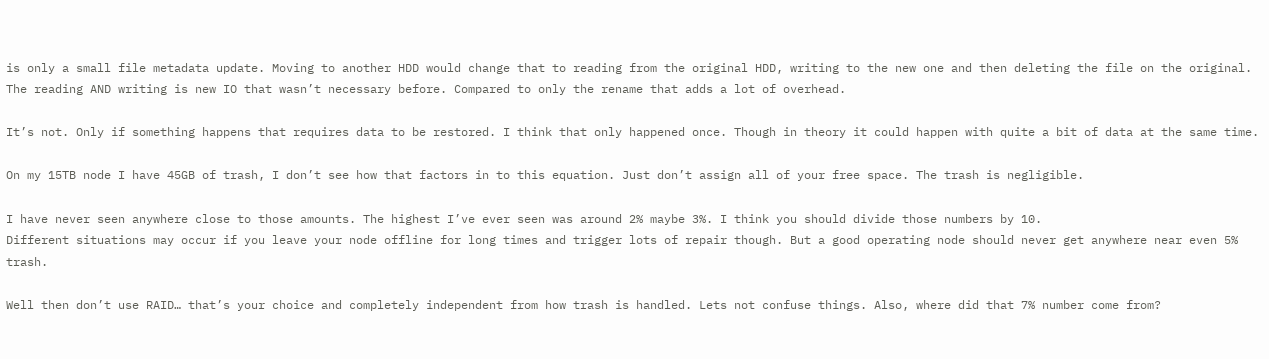is only a small file metadata update. Moving to another HDD would change that to reading from the original HDD, writing to the new one and then deleting the file on the original. The reading AND writing is new IO that wasn’t necessary before. Compared to only the rename that adds a lot of overhead.

It’s not. Only if something happens that requires data to be restored. I think that only happened once. Though in theory it could happen with quite a bit of data at the same time.

On my 15TB node I have 45GB of trash, I don’t see how that factors in to this equation. Just don’t assign all of your free space. The trash is negligible.

I have never seen anywhere close to those amounts. The highest I’ve ever seen was around 2% maybe 3%. I think you should divide those numbers by 10.
Different situations may occur if you leave your node offline for long times and trigger lots of repair though. But a good operating node should never get anywhere near even 5% trash.

Well then don’t use RAID… that’s your choice and completely independent from how trash is handled. Lets not confuse things. Also, where did that 7% number come from?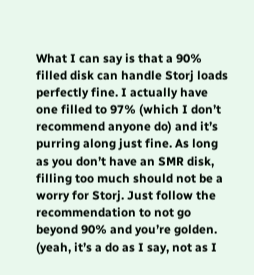What I can say is that a 90% filled disk can handle Storj loads perfectly fine. I actually have one filled to 97% (which I don’t recommend anyone do) and it’s purring along just fine. As long as you don’t have an SMR disk, filling too much should not be a worry for Storj. Just follow the recommendation to not go beyond 90% and you’re golden. (yeah, it’s a do as I say, not as I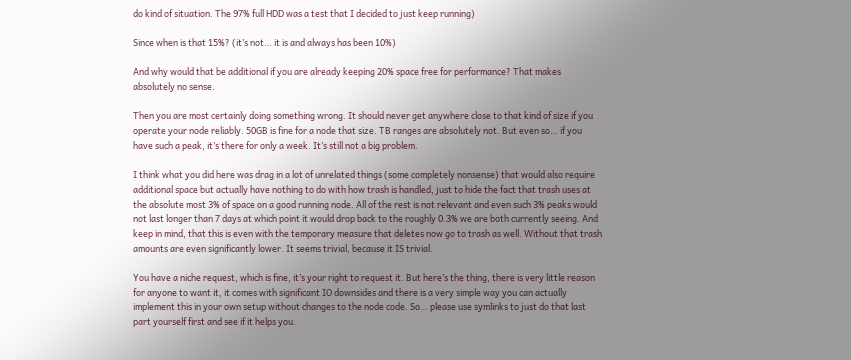do kind of situation. The 97% full HDD was a test that I decided to just keep running)

Since when is that 15%? (it’s not… it is and always has been 10%)

And why would that be additional if you are already keeping 20% space free for performance? That makes absolutely no sense.

Then you are most certainly doing something wrong. It should never get anywhere close to that kind of size if you operate your node reliably. 50GB is fine for a node that size. TB ranges are absolutely not. But even so… if you have such a peak, it’s there for only a week. It’s still not a big problem.

I think what you did here was drag in a lot of unrelated things (some completely nonsense) that would also require additional space but actually have nothing to do with how trash is handled, just to hide the fact that trash uses at the absolute most 3% of space on a good running node. All of the rest is not relevant and even such 3% peaks would not last longer than 7 days at which point it would drop back to the roughly 0.3% we are both currently seeing. And keep in mind, that this is even with the temporary measure that deletes now go to trash as well. Without that trash amounts are even significantly lower. It seems trivial, because it IS trivial.

You have a niche request, which is fine, it’s your right to request it. But here’s the thing, there is very little reason for anyone to want it, it comes with significant IO downsides and there is a very simple way you can actually implement this in your own setup without changes to the node code. So… please use symlinks to just do that last part yourself first and see if it helps you.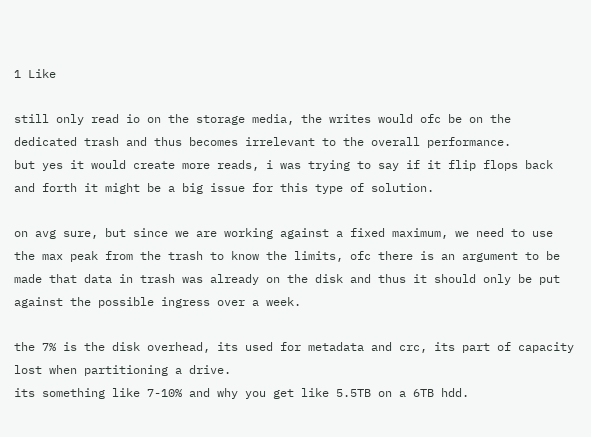1 Like

still only read io on the storage media, the writes would ofc be on the dedicated trash and thus becomes irrelevant to the overall performance.
but yes it would create more reads, i was trying to say if it flip flops back and forth it might be a big issue for this type of solution.

on avg sure, but since we are working against a fixed maximum, we need to use the max peak from the trash to know the limits, ofc there is an argument to be made that data in trash was already on the disk and thus it should only be put against the possible ingress over a week.

the 7% is the disk overhead, its used for metadata and crc, its part of capacity lost when partitioning a drive.
its something like 7-10% and why you get like 5.5TB on a 6TB hdd.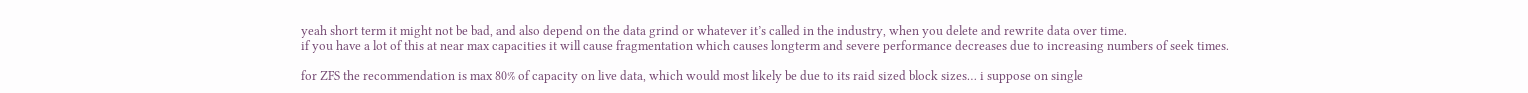yeah short term it might not be bad, and also depend on the data grind or whatever it’s called in the industry, when you delete and rewrite data over time.
if you have a lot of this at near max capacities it will cause fragmentation which causes longterm and severe performance decreases due to increasing numbers of seek times.

for ZFS the recommendation is max 80% of capacity on live data, which would most likely be due to its raid sized block sizes… i suppose on single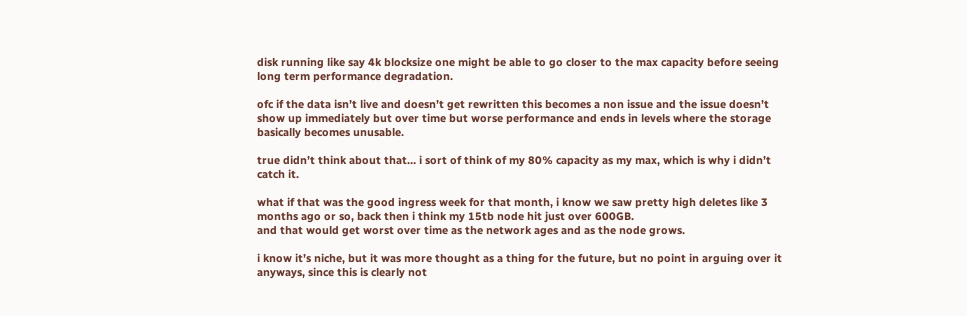disk running like say 4k blocksize one might be able to go closer to the max capacity before seeing long term performance degradation.

ofc if the data isn’t live and doesn’t get rewritten this becomes a non issue and the issue doesn’t show up immediately but over time but worse performance and ends in levels where the storage basically becomes unusable.

true didn’t think about that… i sort of think of my 80% capacity as my max, which is why i didn’t catch it.

what if that was the good ingress week for that month, i know we saw pretty high deletes like 3 months ago or so, back then i think my 15tb node hit just over 600GB.
and that would get worst over time as the network ages and as the node grows.

i know it’s niche, but it was more thought as a thing for the future, but no point in arguing over it anyways, since this is clearly not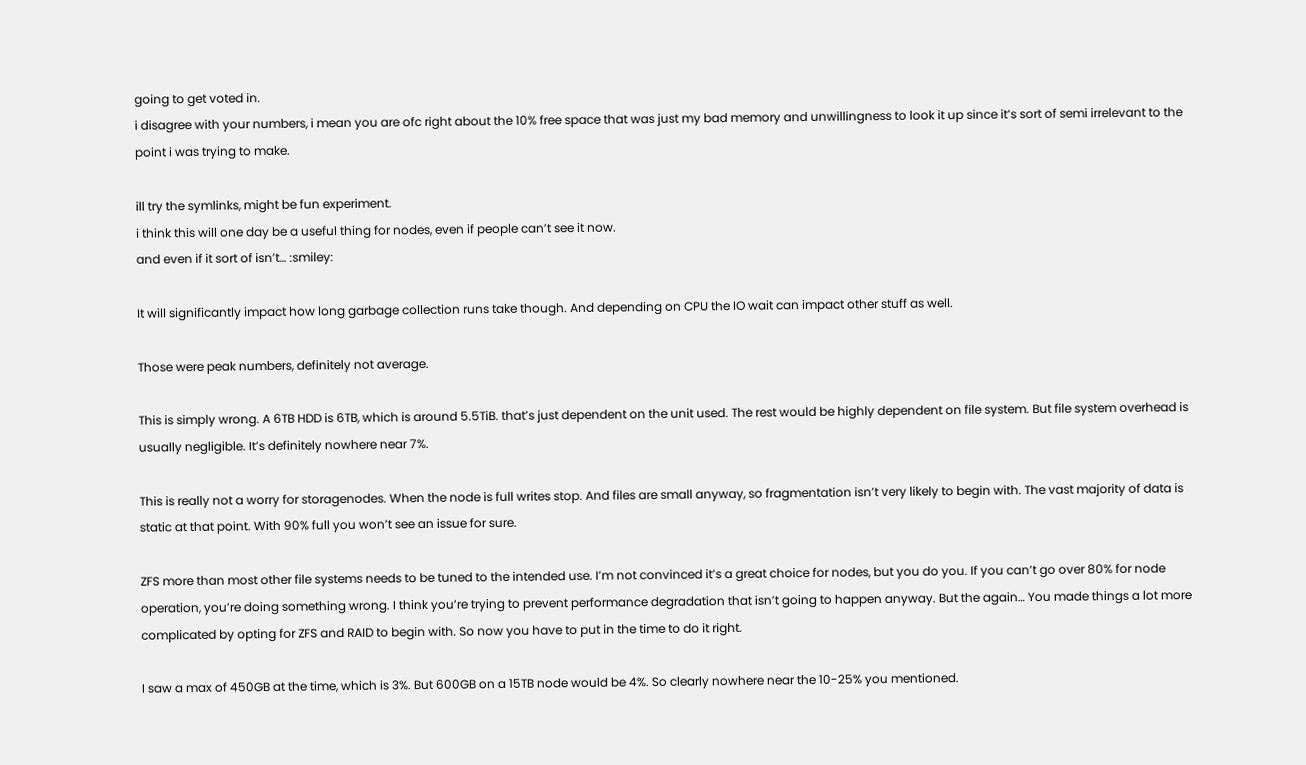going to get voted in.
i disagree with your numbers, i mean you are ofc right about the 10% free space that was just my bad memory and unwillingness to look it up since it’s sort of semi irrelevant to the point i was trying to make.

ill try the symlinks, might be fun experiment.
i think this will one day be a useful thing for nodes, even if people can’t see it now.
and even if it sort of isn’t… :smiley:

It will significantly impact how long garbage collection runs take though. And depending on CPU the IO wait can impact other stuff as well.

Those were peak numbers, definitely not average.

This is simply wrong. A 6TB HDD is 6TB, which is around 5.5TiB. that’s just dependent on the unit used. The rest would be highly dependent on file system. But file system overhead is usually negligible. It’s definitely nowhere near 7%.

This is really not a worry for storagenodes. When the node is full writes stop. And files are small anyway, so fragmentation isn’t very likely to begin with. The vast majority of data is static at that point. With 90% full you won’t see an issue for sure.

ZFS more than most other file systems needs to be tuned to the intended use. I’m not convinced it’s a great choice for nodes, but you do you. If you can’t go over 80% for node operation, you’re doing something wrong. I think you’re trying to prevent performance degradation that isn’t going to happen anyway. But the again… You made things a lot more complicated by opting for ZFS and RAID to begin with. So now you have to put in the time to do it right.

I saw a max of 450GB at the time, which is 3%. But 600GB on a 15TB node would be 4%. So clearly nowhere near the 10-25% you mentioned.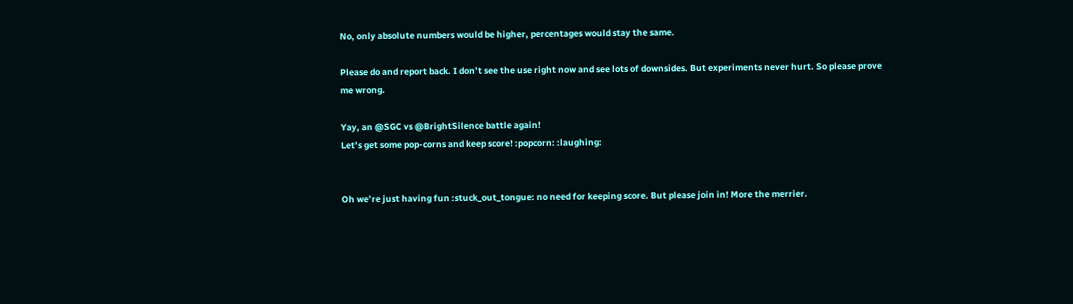No, only absolute numbers would be higher, percentages would stay the same.

Please do and report back. I don’t see the use right now and see lots of downsides. But experiments never hurt. So please prove me wrong.

Yay, an @SGC vs @BrightSilence battle again!
Let’s get some pop-corns and keep score! :popcorn: :laughing:


Oh we’re just having fun :stuck_out_tongue: no need for keeping score. But please join in! More the merrier.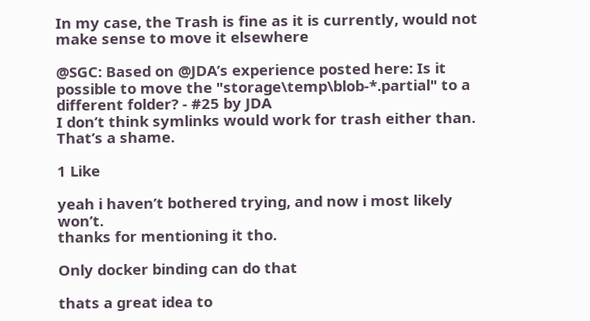In my case, the Trash is fine as it is currently, would not make sense to move it elsewhere

@SGC: Based on @JDA’s experience posted here: Is it possible to move the "storage\temp\blob-*.partial" to a different folder? - #25 by JDA
I don’t think symlinks would work for trash either than. That’s a shame.

1 Like

yeah i haven’t bothered trying, and now i most likely won’t.
thanks for mentioning it tho.

Only docker binding can do that

thats a great idea to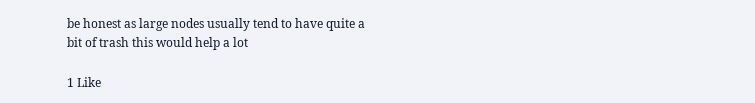be honest as large nodes usually tend to have quite a bit of trash this would help a lot

1 Like